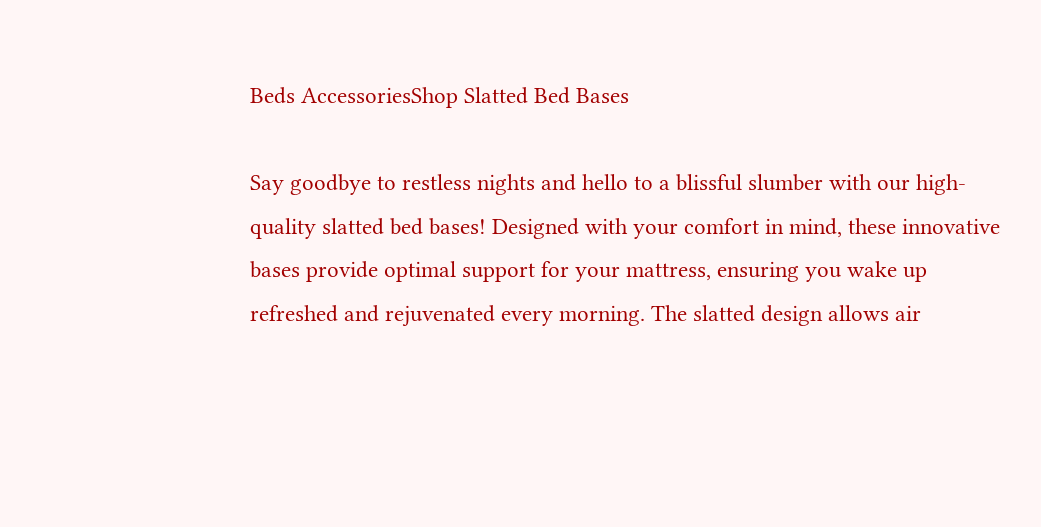Beds AccessoriesShop Slatted Bed Bases

Say goodbye to restless nights and hello to a blissful slumber with our high-quality slatted bed bases! Designed with your comfort in mind, these innovative bases provide optimal support for your mattress, ensuring you wake up refreshed and rejuvenated every morning. The slatted design allows air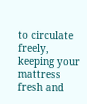to circulate freely, keeping your mattress fresh and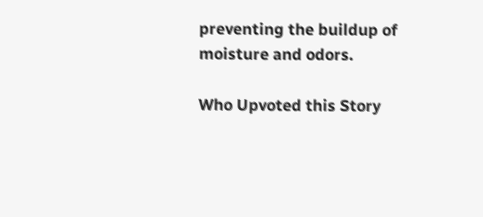preventing the buildup of moisture and odors.

Who Upvoted this Story